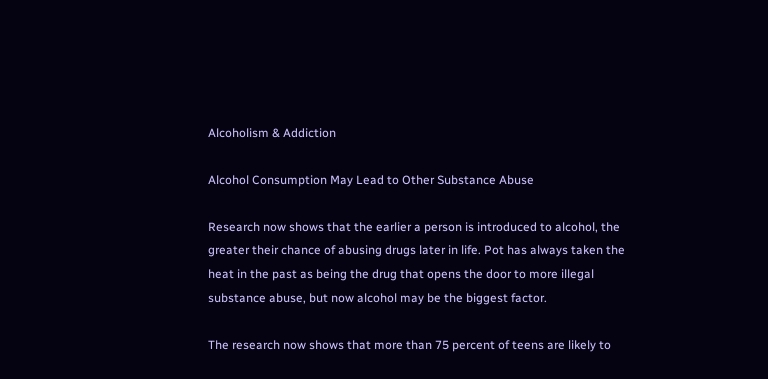Alcoholism & Addiction

Alcohol Consumption May Lead to Other Substance Abuse

Research now shows that the earlier a person is introduced to alcohol, the greater their chance of abusing drugs later in life. Pot has always taken the heat in the past as being the drug that opens the door to more illegal substance abuse, but now alcohol may be the biggest factor.

The research now shows that more than 75 percent of teens are likely to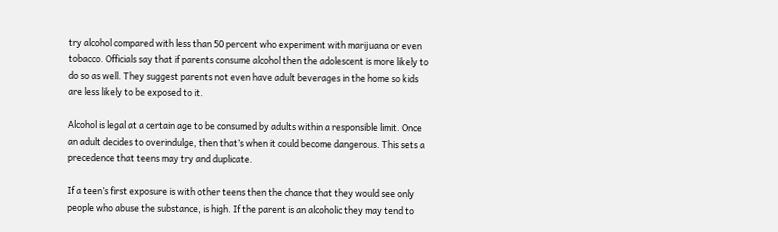try alcohol compared with less than 50 percent who experiment with marijuana or even tobacco. Officials say that if parents consume alcohol then the adolescent is more likely to do so as well. They suggest parents not even have adult beverages in the home so kids are less likely to be exposed to it.

Alcohol is legal at a certain age to be consumed by adults within a responsible limit. Once an adult decides to overindulge, then that’s when it could become dangerous. This sets a precedence that teens may try and duplicate.

If a teen’s first exposure is with other teens then the chance that they would see only people who abuse the substance, is high. If the parent is an alcoholic they may tend to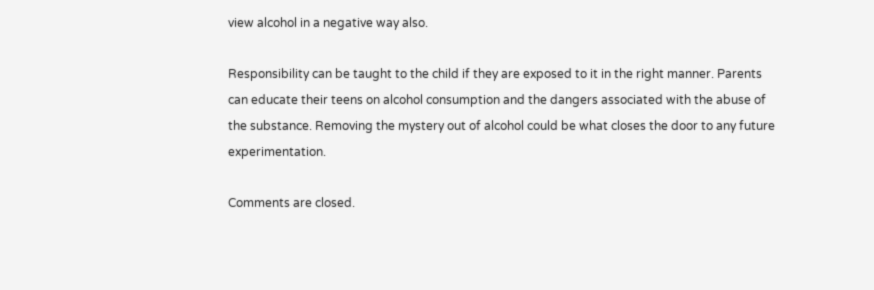view alcohol in a negative way also.

Responsibility can be taught to the child if they are exposed to it in the right manner. Parents can educate their teens on alcohol consumption and the dangers associated with the abuse of the substance. Removing the mystery out of alcohol could be what closes the door to any future experimentation.

Comments are closed.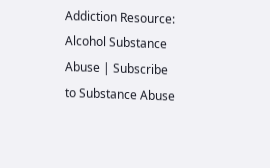Addiction Resource: Alcohol Substance Abuse | Subscribe to Substance Abuse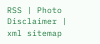RSS | Photo Disclaimer | xml sitemap